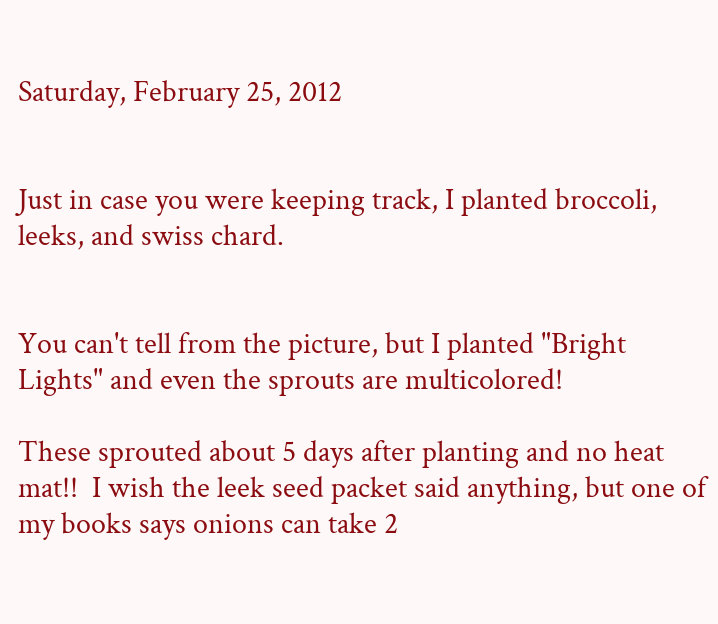Saturday, February 25, 2012


Just in case you were keeping track, I planted broccoli, leeks, and swiss chard.


You can't tell from the picture, but I planted "Bright Lights" and even the sprouts are multicolored!

These sprouted about 5 days after planting and no heat mat!!  I wish the leek seed packet said anything, but one of my books says onions can take 2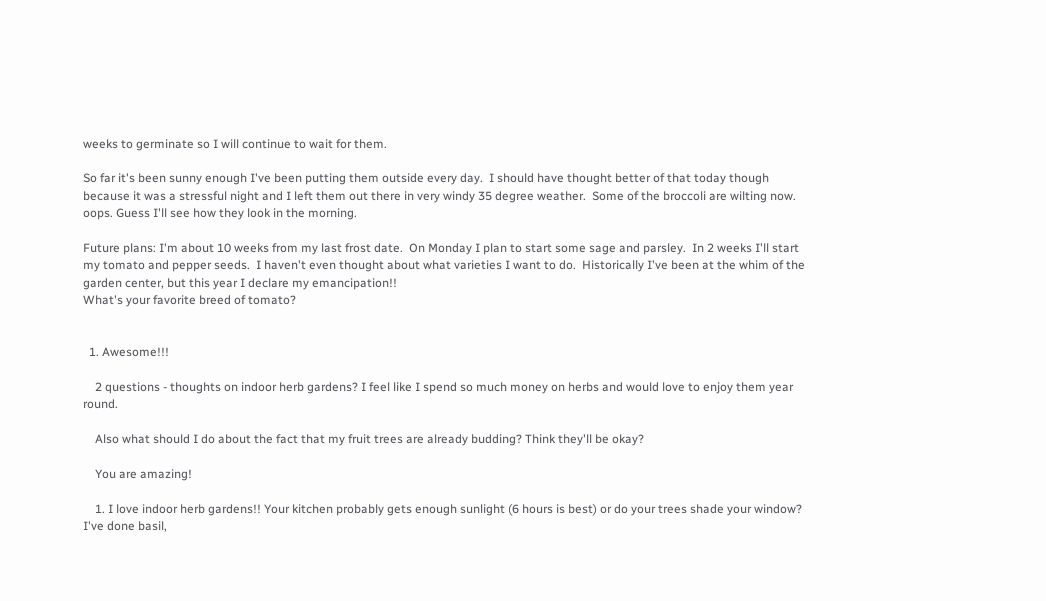weeks to germinate so I will continue to wait for them.

So far it's been sunny enough I've been putting them outside every day.  I should have thought better of that today though because it was a stressful night and I left them out there in very windy 35 degree weather.  Some of the broccoli are wilting now.  oops. Guess I'll see how they look in the morning.

Future plans: I'm about 10 weeks from my last frost date.  On Monday I plan to start some sage and parsley.  In 2 weeks I'll start my tomato and pepper seeds.  I haven't even thought about what varieties I want to do.  Historically I've been at the whim of the garden center, but this year I declare my emancipation!!
What's your favorite breed of tomato?


  1. Awesome!!!

    2 questions - thoughts on indoor herb gardens? I feel like I spend so much money on herbs and would love to enjoy them year round.

    Also what should I do about the fact that my fruit trees are already budding? Think they'll be okay?

    You are amazing!

    1. I love indoor herb gardens!! Your kitchen probably gets enough sunlight (6 hours is best) or do your trees shade your window? I've done basil,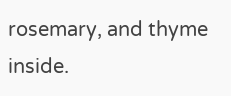rosemary, and thyme inside.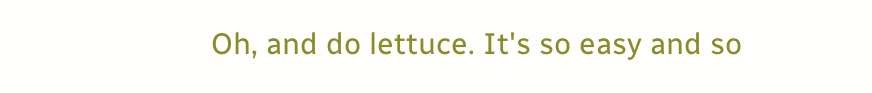Oh, and do lettuce. It's so easy and so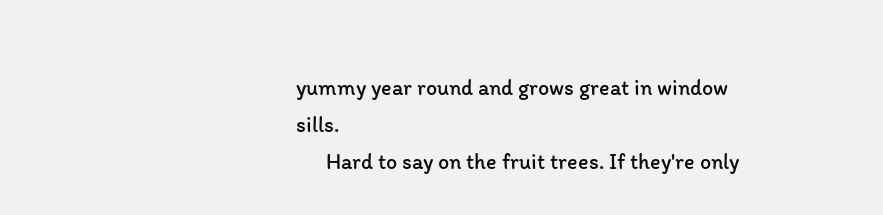yummy year round and grows great in window sills.
      Hard to say on the fruit trees. If they're only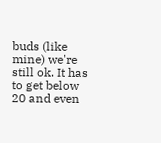buds (like mine) we're still ok. It has to get below 20 and even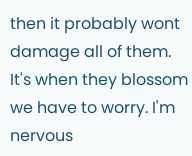then it probably wont damage all of them. It's when they blossom we have to worry. I'm nervous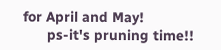for April and May!
      ps-it's pruning time!!